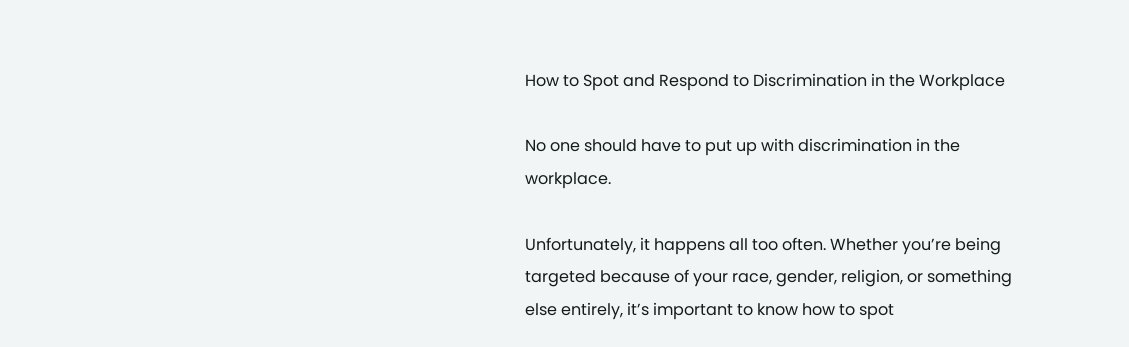How to Spot and Respond to Discrimination in the Workplace

No one should have to put up with discrimination in the workplace.

Unfortunately, it happens all too often. Whether you’re being targeted because of your race, gender, religion, or something else entirely, it’s important to know how to spot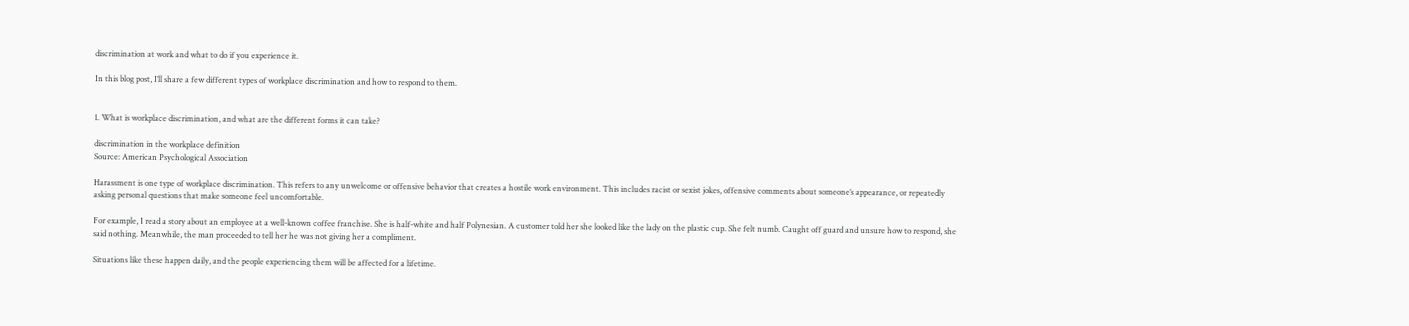discrimination at work and what to do if you experience it.

In this blog post, I’ll share a few different types of workplace discrimination and how to respond to them.


1. What is workplace discrimination, and what are the different forms it can take?

discrimination in the workplace definition
Source: American Psychological Association

Harassment is one type of workplace discrimination. This refers to any unwelcome or offensive behavior that creates a hostile work environment. This includes racist or sexist jokes, offensive comments about someone’s appearance, or repeatedly asking personal questions that make someone feel uncomfortable.

For example, I read a story about an employee at a well-known coffee franchise. She is half-white and half Polynesian. A customer told her she looked like the lady on the plastic cup. She felt numb. Caught off guard and unsure how to respond, she said nothing. Meanwhile, the man proceeded to tell her he was not giving her a compliment.

Situations like these happen daily, and the people experiencing them will be affected for a lifetime.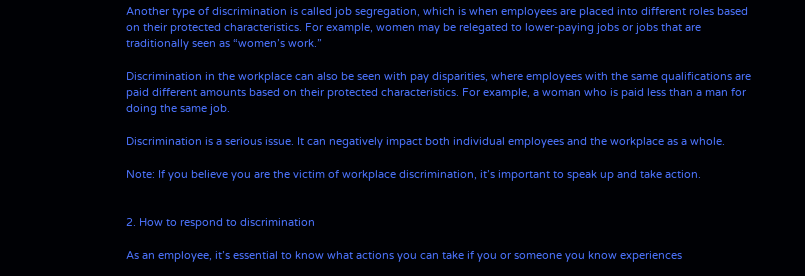Another type of discrimination is called job segregation, which is when employees are placed into different roles based on their protected characteristics. For example, women may be relegated to lower-paying jobs or jobs that are traditionally seen as “women’s work.”

Discrimination in the workplace can also be seen with pay disparities, where employees with the same qualifications are paid different amounts based on their protected characteristics. For example, a woman who is paid less than a man for doing the same job.

Discrimination is a serious issue. It can negatively impact both individual employees and the workplace as a whole.

Note: If you believe you are the victim of workplace discrimination, it’s important to speak up and take action.


2. How to respond to discrimination

As an employee, it’s essential to know what actions you can take if you or someone you know experiences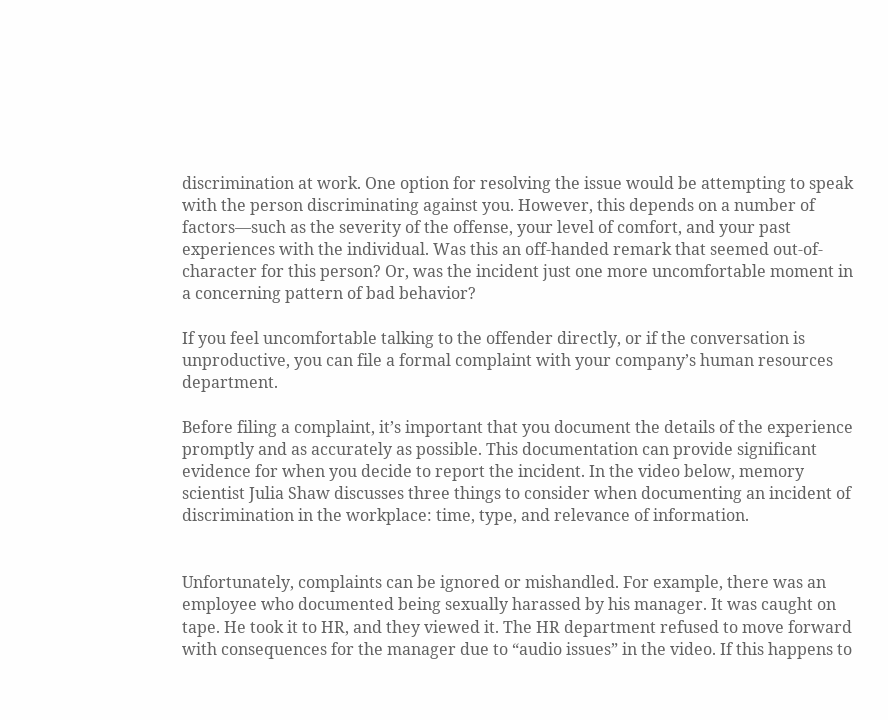discrimination at work. One option for resolving the issue would be attempting to speak with the person discriminating against you. However, this depends on a number of factors—such as the severity of the offense, your level of comfort, and your past experiences with the individual. Was this an off-handed remark that seemed out-of-character for this person? Or, was the incident just one more uncomfortable moment in a concerning pattern of bad behavior?

If you feel uncomfortable talking to the offender directly, or if the conversation is unproductive, you can file a formal complaint with your company’s human resources department.

Before filing a complaint, it’s important that you document the details of the experience promptly and as accurately as possible. This documentation can provide significant evidence for when you decide to report the incident. In the video below, memory scientist Julia Shaw discusses three things to consider when documenting an incident of discrimination in the workplace: time, type, and relevance of information.


Unfortunately, complaints can be ignored or mishandled. For example, there was an employee who documented being sexually harassed by his manager. It was caught on tape. He took it to HR, and they viewed it. The HR department refused to move forward with consequences for the manager due to “audio issues” in the video. If this happens to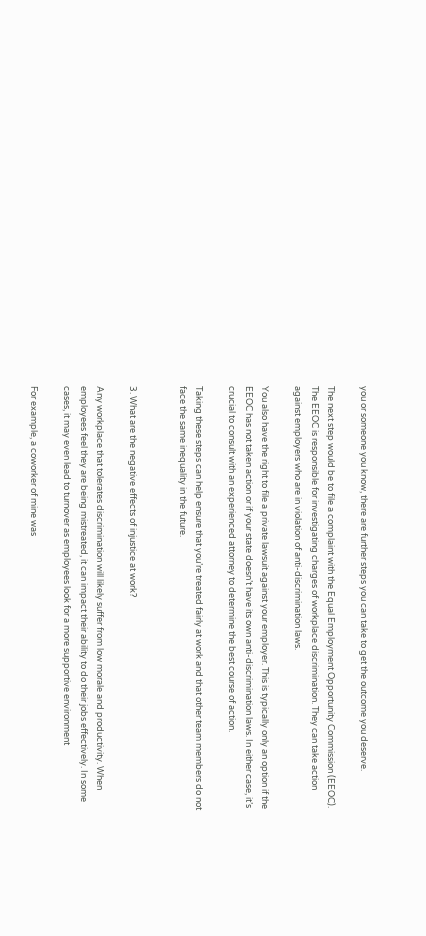you or someone you know, there are further steps you can take to get the outcome you deserve.

The next step would be to file a complaint with the Equal Employment Opportunity Commission (EEOC). The EEOC is responsible for investigating charges of workplace discrimination. They can take action against employers who are in violation of anti-discrimination laws.

You also have the right to file a private lawsuit against your employer. This is typically only an option if the EEOC has not taken action or if your state doesn’t have its own anti-discrimination laws. In either case, it’s crucial to consult with an experienced attorney to determine the best course of action.

Taking these steps can help ensure that you’re treated fairly at work and that other team members do not face the same inequality in the future.


3. What are the negative effects of injustice at work?

Any workplace that tolerates discrimination will likely suffer from low morale and productivity. When employees feel they are being mistreated, it can impact their ability to do their jobs effectively. In some cases, it may even lead to turnover as employees look for a more supportive environment

For example, a coworker of mine was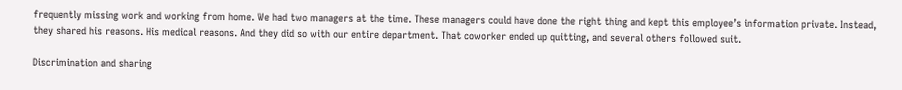frequently missing work and working from home. We had two managers at the time. These managers could have done the right thing and kept this employee’s information private. Instead, they shared his reasons. His medical reasons. And they did so with our entire department. That coworker ended up quitting, and several others followed suit.

Discrimination and sharing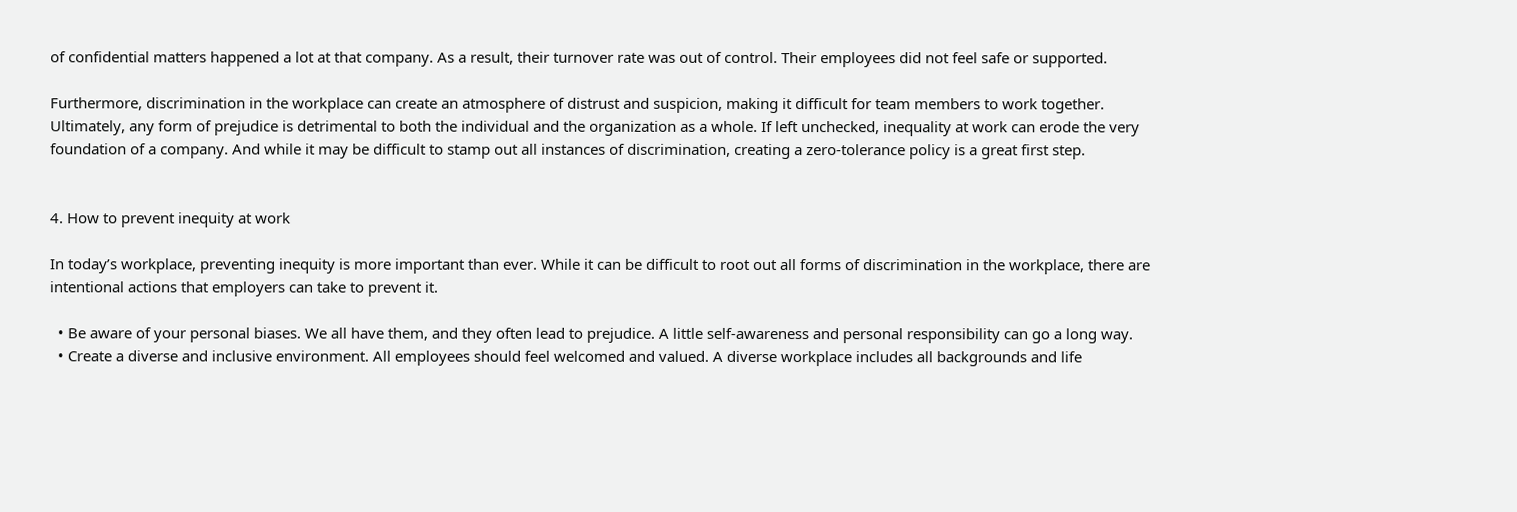of confidential matters happened a lot at that company. As a result, their turnover rate was out of control. Their employees did not feel safe or supported.

Furthermore, discrimination in the workplace can create an atmosphere of distrust and suspicion, making it difficult for team members to work together. Ultimately, any form of prejudice is detrimental to both the individual and the organization as a whole. If left unchecked, inequality at work can erode the very foundation of a company. And while it may be difficult to stamp out all instances of discrimination, creating a zero-tolerance policy is a great first step.


4. How to prevent inequity at work

In today’s workplace, preventing inequity is more important than ever. While it can be difficult to root out all forms of discrimination in the workplace, there are intentional actions that employers can take to prevent it.

  • Be aware of your personal biases. We all have them, and they often lead to prejudice. A little self-awareness and personal responsibility can go a long way.
  • Create a diverse and inclusive environment. All employees should feel welcomed and valued. A diverse workplace includes all backgrounds and life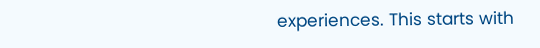experiences. This starts with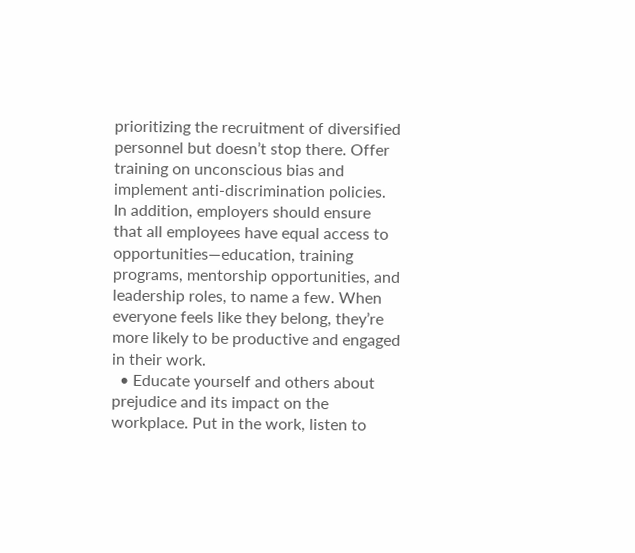prioritizing the recruitment of diversified personnel but doesn’t stop there. Offer training on unconscious bias and implement anti-discrimination policies. In addition, employers should ensure that all employees have equal access to opportunities—education, training programs, mentorship opportunities, and leadership roles, to name a few. When everyone feels like they belong, they’re more likely to be productive and engaged in their work.
  • Educate yourself and others about prejudice and its impact on the workplace. Put in the work, listen to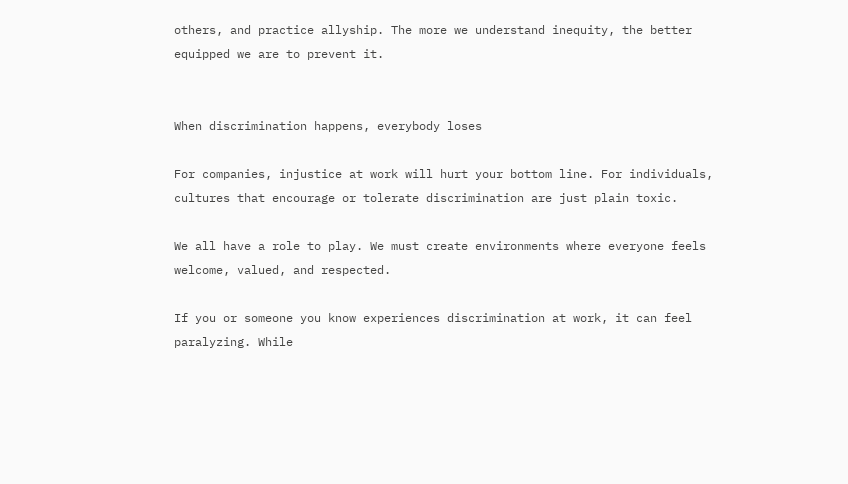others, and practice allyship. The more we understand inequity, the better equipped we are to prevent it.


When discrimination happens, everybody loses

For companies, injustice at work will hurt your bottom line. For individuals, cultures that encourage or tolerate discrimination are just plain toxic.

We all have a role to play. We must create environments where everyone feels welcome, valued, and respected.

If you or someone you know experiences discrimination at work, it can feel paralyzing. While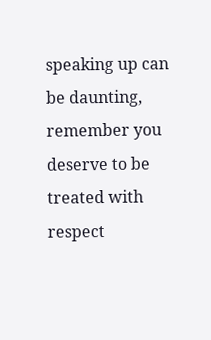speaking up can be daunting, remember you deserve to be treated with respect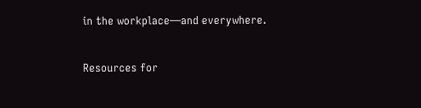in the workplace—and everywhere.

Resources for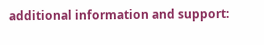additional information and support: